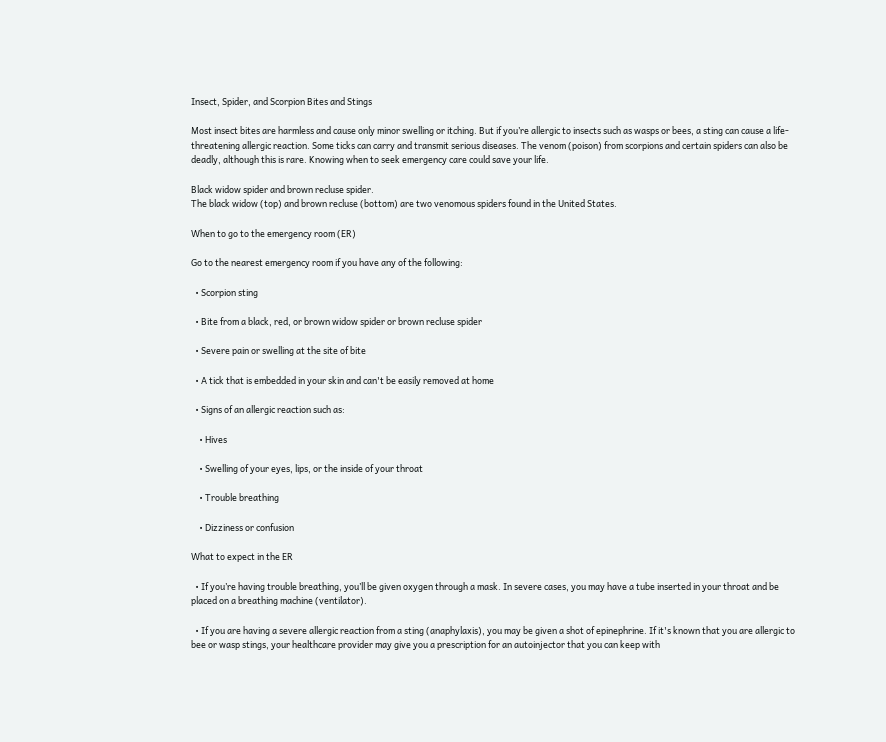Insect, Spider, and Scorpion Bites and Stings

Most insect bites are harmless and cause only minor swelling or itching. But if you’re allergic to insects such as wasps or bees, a sting can cause a life-threatening allergic reaction. Some ticks can carry and transmit serious diseases. The venom (poison) from scorpions and certain spiders can also be deadly, although this is rare. Knowing when to seek emergency care could save your life.

Black widow spider and brown recluse spider.
The black widow (top) and brown recluse (bottom) are two venomous spiders found in the United States.

When to go to the emergency room (ER)

Go to the nearest emergency room if you have any of the following:

  • Scorpion sting

  • Bite from a black, red, or brown widow spider or brown recluse spider

  • Severe pain or swelling at the site of bite

  • A tick that is embedded in your skin and can't be easily removed at home

  • Signs of an allergic reaction such as:

    • Hives

    • Swelling of your eyes, lips, or the inside of your throat

    • Trouble breathing

    • Dizziness or confusion

What to expect in the ER

  • If you’re having trouble breathing, you’ll be given oxygen through a mask. In severe cases, you may have a tube inserted in your throat and be placed on a breathing machine (ventilator).

  • If you are having a severe allergic reaction from a sting (anaphylaxis), you may be given a shot of epinephrine. If it's known that you are allergic to bee or wasp stings, your healthcare provider may give you a prescription for an autoinjector that you can keep with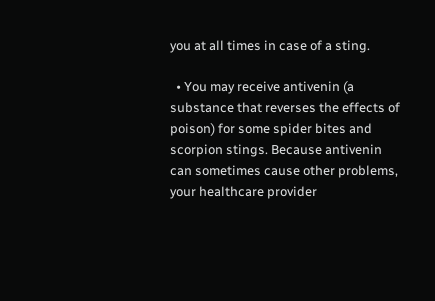you at all times in case of a sting.

  • You may receive antivenin (a substance that reverses the effects of poison) for some spider bites and scorpion stings. Because antivenin can sometimes cause other problems, your healthcare provider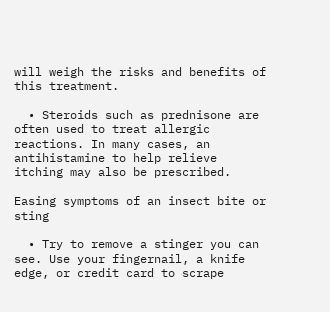will weigh the risks and benefits of this treatment.

  • Steroids such as prednisone are often used to treat allergic reactions. In many cases, an antihistamine to help relieve itching may also be prescribed.

Easing symptoms of an insect bite or sting

  • Try to remove a stinger you can see. Use your fingernail, a knife edge, or credit card to scrape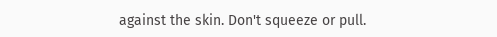against the skin. Don't squeeze or pull.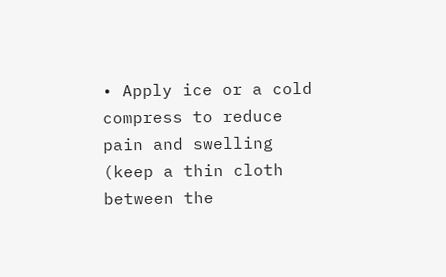• Apply ice or a cold compress to reduce pain and swelling (keep a thin cloth between the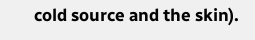cold source and the skin).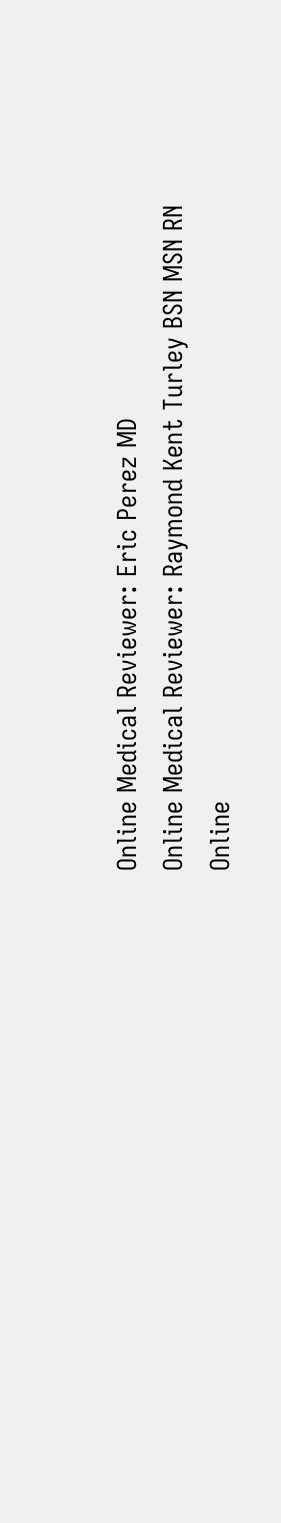Online Medical Reviewer: Eric Perez MD
Online Medical Reviewer: Raymond Kent Turley BSN MSN RN
Online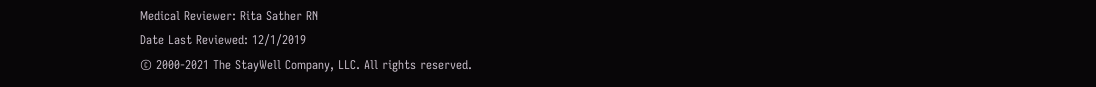Medical Reviewer: Rita Sather RN
Date Last Reviewed: 12/1/2019
© 2000-2021 The StayWell Company, LLC. All rights reserved.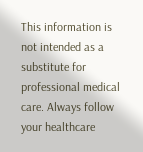This information is not intended as a substitute for professional medical care. Always follow your healthcare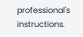professional's instructions.